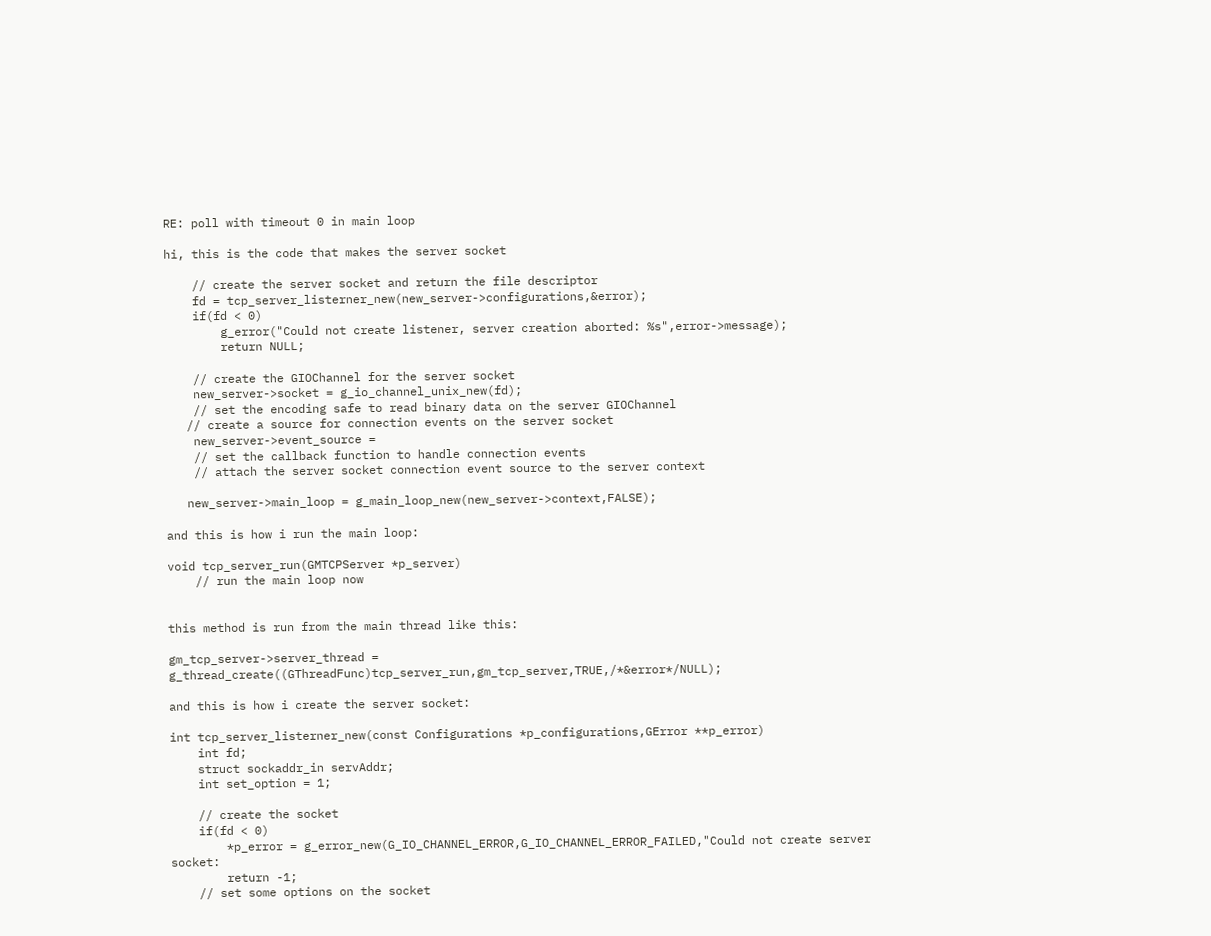RE: poll with timeout 0 in main loop

hi, this is the code that makes the server socket

    // create the server socket and return the file descriptor
    fd = tcp_server_listerner_new(new_server->configurations,&error);
    if(fd < 0)
        g_error("Could not create listener, server creation aborted: %s",error->message);
        return NULL;

    // create the GIOChannel for the server socket
    new_server->socket = g_io_channel_unix_new(fd);
    // set the encoding safe to read binary data on the server GIOChannel
   // create a source for connection events on the server socket
    new_server->event_source =
    // set the callback function to handle connection events
    // attach the server socket connection event source to the server context

   new_server->main_loop = g_main_loop_new(new_server->context,FALSE);

and this is how i run the main loop:

void tcp_server_run(GMTCPServer *p_server)
    // run the main loop now


this method is run from the main thread like this:

gm_tcp_server->server_thread = g_thread_create((GThreadFunc)tcp_server_run,gm_tcp_server,TRUE,/*&error*/NULL);

and this is how i create the server socket:

int tcp_server_listerner_new(const Configurations *p_configurations,GError **p_error)
    int fd;
    struct sockaddr_in servAddr;
    int set_option = 1;

    // create the socket
    if(fd < 0)
        *p_error = g_error_new(G_IO_CHANNEL_ERROR,G_IO_CHANNEL_ERROR_FAILED,"Could not create server socket:
        return -1;
    // set some options on the socket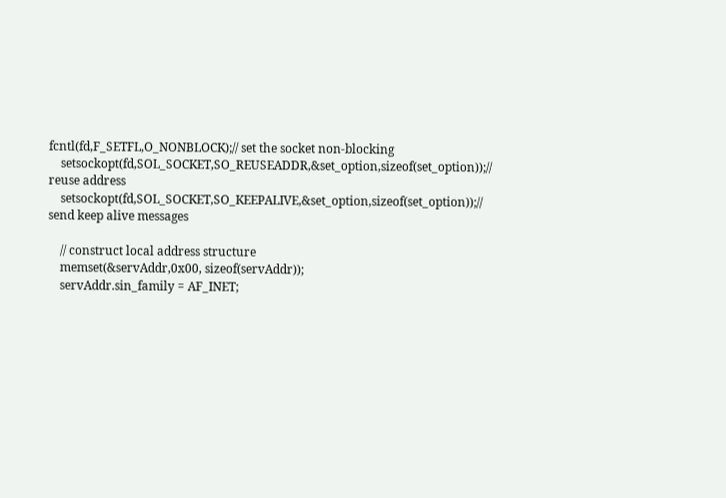fcntl(fd,F_SETFL,O_NONBLOCK);// set the socket non-blocking
    setsockopt(fd,SOL_SOCKET,SO_REUSEADDR,&set_option,sizeof(set_option));// reuse address
    setsockopt(fd,SOL_SOCKET,SO_KEEPALIVE,&set_option,sizeof(set_option));// send keep alive messages

    // construct local address structure
    memset(&servAddr,0x00, sizeof(servAddr));
    servAddr.sin_family = AF_INET;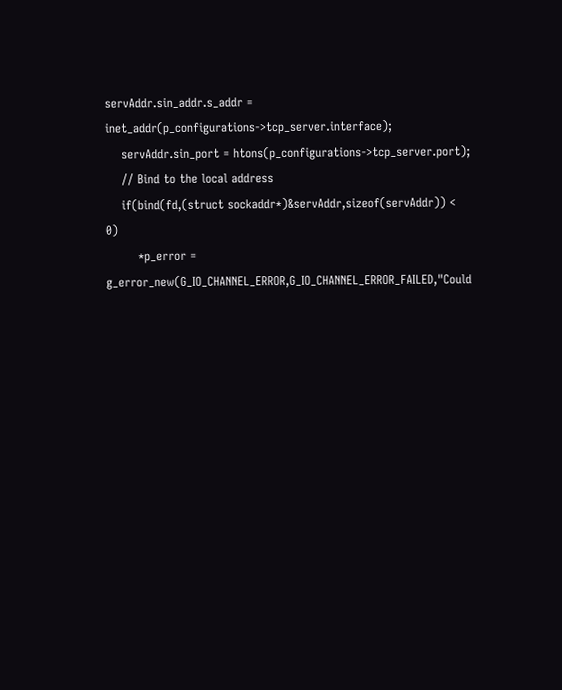servAddr.sin_addr.s_addr = inet_addr(p_configurations->tcp_server.interface);
    servAddr.sin_port = htons(p_configurations->tcp_server.port);
    // Bind to the local address
    if(bind(fd,(struct sockaddr*)&servAddr,sizeof(servAddr)) < 0)
        *p_error = g_error_new(G_IO_CHANNEL_ERROR,G_IO_CHANNEL_ERROR_FAILED,"Could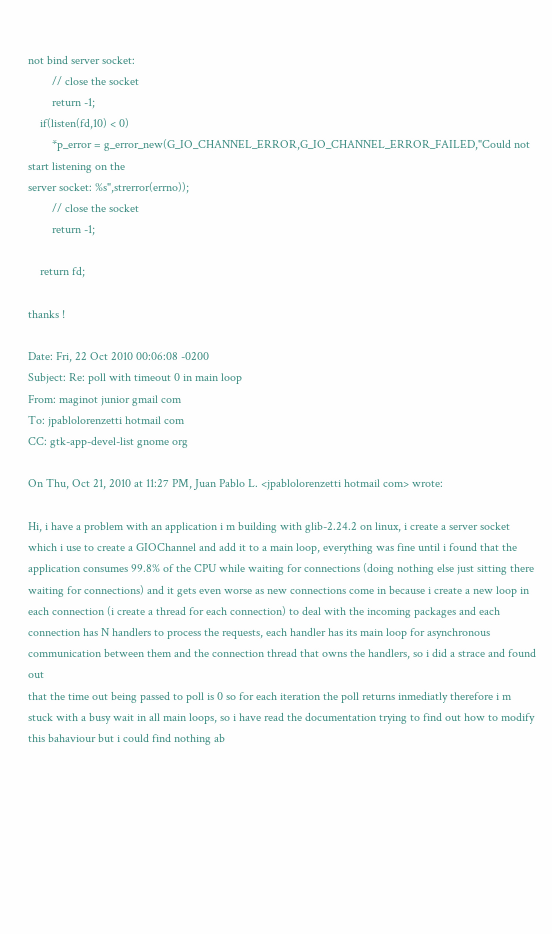not bind server socket:
        // close the socket
        return -1;
    if(listen(fd,10) < 0)
        *p_error = g_error_new(G_IO_CHANNEL_ERROR,G_IO_CHANNEL_ERROR_FAILED,"Could not start listening on the
server socket: %s",strerror(errno));
        // close the socket
        return -1;

    return fd;

thanks !

Date: Fri, 22 Oct 2010 00:06:08 -0200
Subject: Re: poll with timeout 0 in main loop
From: maginot junior gmail com
To: jpablolorenzetti hotmail com
CC: gtk-app-devel-list gnome org

On Thu, Oct 21, 2010 at 11:27 PM, Juan Pablo L. <jpablolorenzetti hotmail com> wrote:

Hi, i have a problem with an application i m building with glib-2.24.2 on linux, i create a server socket
which i use to create a GIOChannel and add it to a main loop, everything was fine until i found that the
application consumes 99.8% of the CPU while waiting for connections (doing nothing else just sitting there
waiting for connections) and it gets even worse as new connections come in because i create a new loop in
each connection (i create a thread for each connection) to deal with the incoming packages and each
connection has N handlers to process the requests, each handler has its main loop for asynchronous
communication between them and the connection thread that owns the handlers, so i did a strace and found out
that the time out being passed to poll is 0 so for each iteration the poll returns inmediatly therefore i m
stuck with a busy wait in all main loops, so i have read the documentation trying to find out how to modify
this bahaviour but i could find nothing ab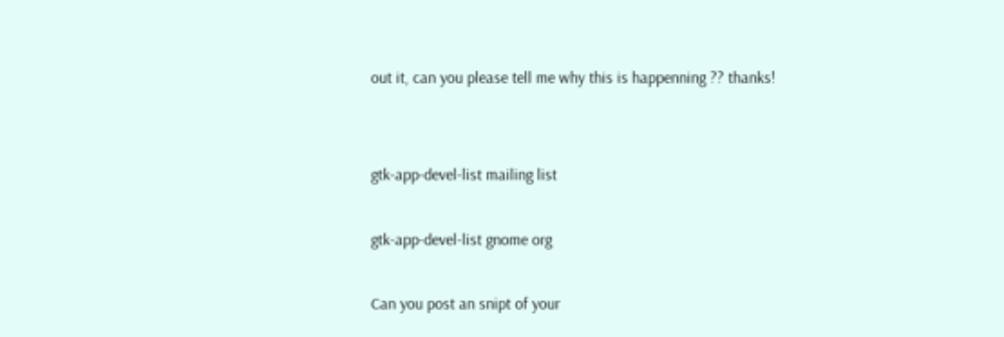out it, can you please tell me why this is happenning ?? thanks!


gtk-app-devel-list mailing list

gtk-app-devel-list gnome org

Can you post an snipt of your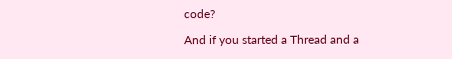code?

And if you started a Thread and a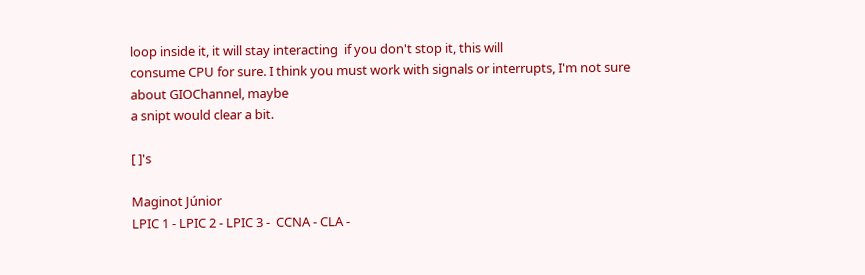loop inside it, it will stay interacting  if you don't stop it, this will
consume CPU for sure. I think you must work with signals or interrupts, I'm not sure about GIOChannel, maybe
a snipt would clear a bit.

[ ]'s

Maginot Júnior
LPIC 1 - LPIC 2 - LPIC 3 -  CCNA - CLA -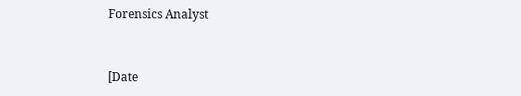Forensics Analyst


[Date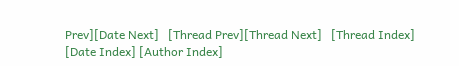Prev][Date Next]   [Thread Prev][Thread Next]   [Thread Index] [Date Index] [Author Index]